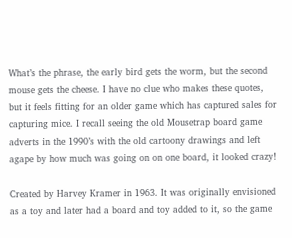What’s the phrase, the early bird gets the worm, but the second mouse gets the cheese. I have no clue who makes these quotes, but it feels fitting for an older game which has captured sales for capturing mice. I recall seeing the old Mousetrap board game adverts in the 1990’s with the old cartoony drawings and left agape by how much was going on on one board, it looked crazy!

Created by Harvey Kramer in 1963. It was originally envisioned as a toy and later had a board and toy added to it, so the game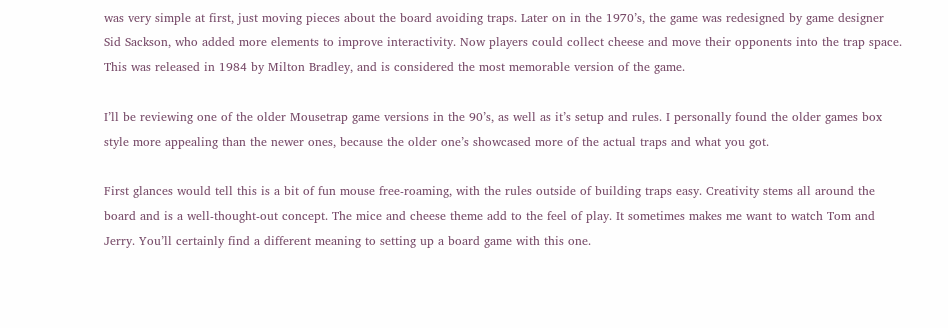was very simple at first, just moving pieces about the board avoiding traps. Later on in the 1970’s, the game was redesigned by game designer Sid Sackson, who added more elements to improve interactivity. Now players could collect cheese and move their opponents into the trap space. This was released in 1984 by Milton Bradley, and is considered the most memorable version of the game.

I’ll be reviewing one of the older Mousetrap game versions in the 90’s, as well as it’s setup and rules. I personally found the older games box style more appealing than the newer ones, because the older one’s showcased more of the actual traps and what you got.

First glances would tell this is a bit of fun mouse free-roaming, with the rules outside of building traps easy. Creativity stems all around the board and is a well-thought-out concept. The mice and cheese theme add to the feel of play. It sometimes makes me want to watch Tom and Jerry. You’ll certainly find a different meaning to setting up a board game with this one.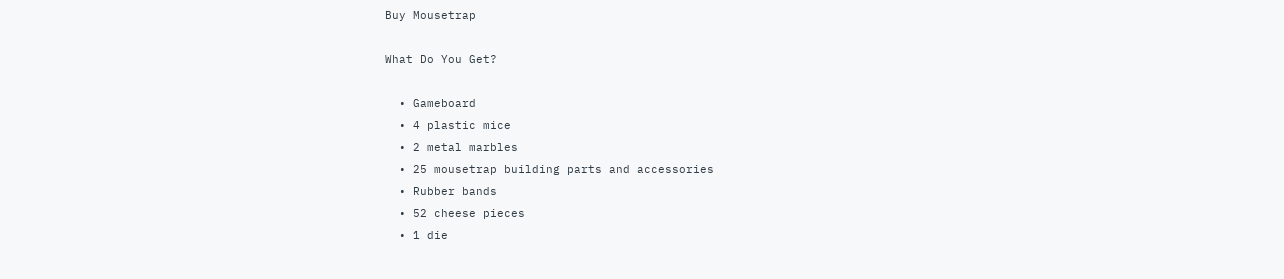Buy Mousetrap

What Do You Get?

  • Gameboard
  • 4 plastic mice
  • 2 metal marbles
  • 25 mousetrap building parts and accessories
  • Rubber bands
  • 52 cheese pieces
  • 1 die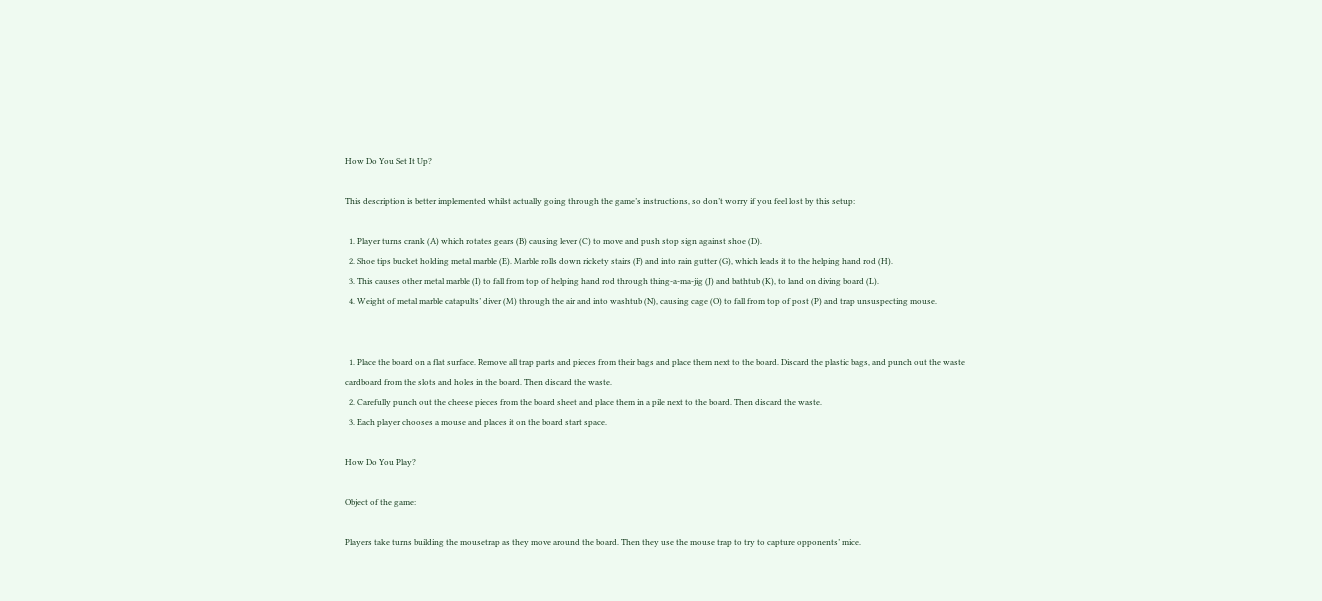How Do You Set It Up?

This description is better implemented whilst actually going through the game’s instructions, so don’t worry if you feel lost by this setup:

  1. Player turns crank (A) which rotates gears (B) causing lever (C) to move and push stop sign against shoe (D).
  2. Shoe tips bucket holding metal marble (E). Marble rolls down rickety stairs (F) and into rain gutter (G), which leads it to the helping hand rod (H).
  3. This causes other metal marble (I) to fall from top of helping hand rod through thing-a-ma-jig (J) and bathtub (K), to land on diving board (L).
  4. Weight of metal marble catapults’ diver (M) through the air and into washtub (N), causing cage (O) to fall from top of post (P) and trap unsuspecting mouse.


  1. Place the board on a flat surface. Remove all trap parts and pieces from their bags and place them next to the board. Discard the plastic bags, and punch out the waste cardboard from the slots and holes in the board. Then discard the waste.
  2. Carefully punch out the cheese pieces from the board sheet and place them in a pile next to the board. Then discard the waste.
  3. Each player chooses a mouse and places it on the board start space.

How Do You Play?

Object of the game:

Players take turns building the mousetrap as they move around the board. Then they use the mouse trap to try to capture opponents’ mice.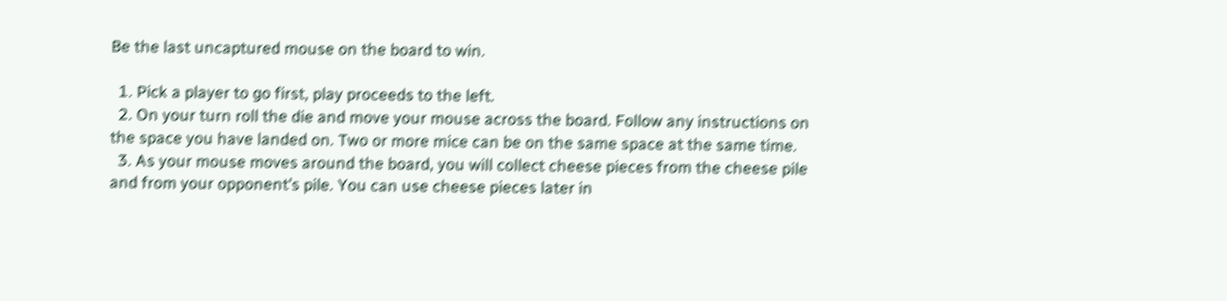Be the last uncaptured mouse on the board to win.

  1. Pick a player to go first, play proceeds to the left.
  2. On your turn roll the die and move your mouse across the board. Follow any instructions on the space you have landed on. Two or more mice can be on the same space at the same time.
  3. As your mouse moves around the board, you will collect cheese pieces from the cheese pile and from your opponent’s pile. You can use cheese pieces later in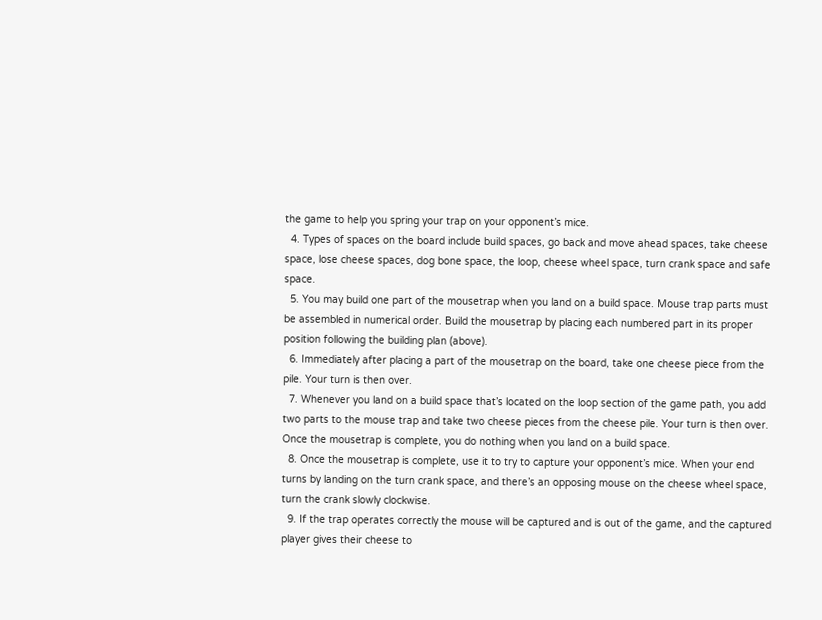the game to help you spring your trap on your opponent’s mice.
  4. Types of spaces on the board include build spaces, go back and move ahead spaces, take cheese space, lose cheese spaces, dog bone space, the loop, cheese wheel space, turn crank space and safe space.
  5. You may build one part of the mousetrap when you land on a build space. Mouse trap parts must be assembled in numerical order. Build the mousetrap by placing each numbered part in its proper position following the building plan (above).
  6. Immediately after placing a part of the mousetrap on the board, take one cheese piece from the pile. Your turn is then over.
  7. Whenever you land on a build space that’s located on the loop section of the game path, you add two parts to the mouse trap and take two cheese pieces from the cheese pile. Your turn is then over. Once the mousetrap is complete, you do nothing when you land on a build space.
  8. Once the mousetrap is complete, use it to try to capture your opponent’s mice. When your end turns by landing on the turn crank space, and there’s an opposing mouse on the cheese wheel space, turn the crank slowly clockwise.
  9. If the trap operates correctly the mouse will be captured and is out of the game, and the captured player gives their cheese to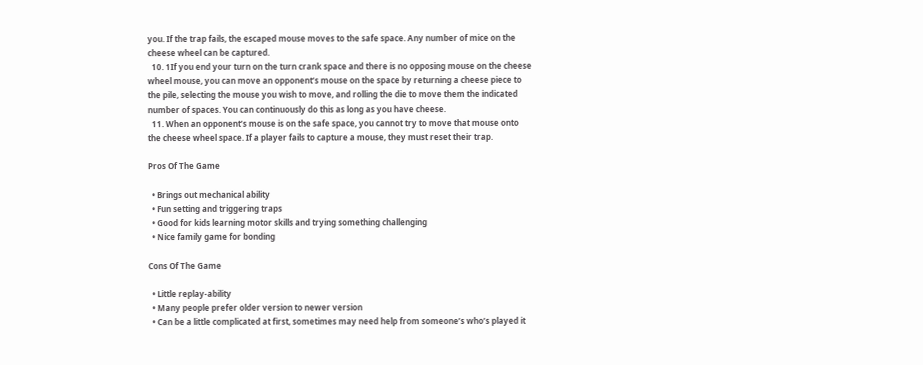you. If the trap fails, the escaped mouse moves to the safe space. Any number of mice on the cheese wheel can be captured.
  10. 1If you end your turn on the turn crank space and there is no opposing mouse on the cheese wheel mouse, you can move an opponent’s mouse on the space by returning a cheese piece to the pile, selecting the mouse you wish to move, and rolling the die to move them the indicated number of spaces. You can continuously do this as long as you have cheese.
  11. When an opponent’s mouse is on the safe space, you cannot try to move that mouse onto the cheese wheel space. If a player fails to capture a mouse, they must reset their trap.

Pros Of The Game

  • Brings out mechanical ability
  • Fun setting and triggering traps
  • Good for kids learning motor skills and trying something challenging
  • Nice family game for bonding

Cons Of The Game

  • Little replay-ability
  • Many people prefer older version to newer version
  • Can be a little complicated at first, sometimes may need help from someone’s who’s played it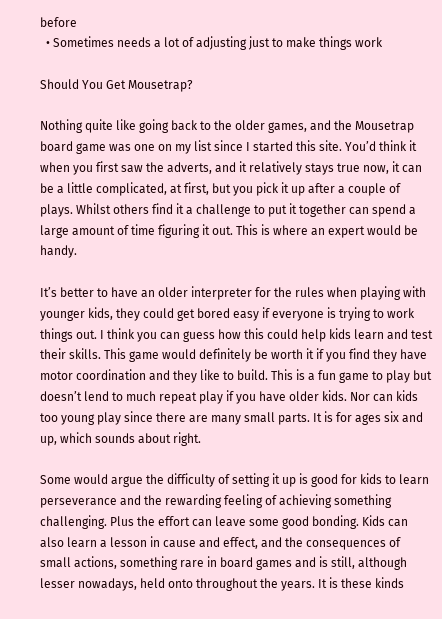before
  • Sometimes needs a lot of adjusting just to make things work

Should You Get Mousetrap?

Nothing quite like going back to the older games, and the Mousetrap board game was one on my list since I started this site. You’d think it when you first saw the adverts, and it relatively stays true now, it can be a little complicated, at first, but you pick it up after a couple of plays. Whilst others find it a challenge to put it together can spend a large amount of time figuring it out. This is where an expert would be handy.

It’s better to have an older interpreter for the rules when playing with younger kids, they could get bored easy if everyone is trying to work things out. I think you can guess how this could help kids learn and test their skills. This game would definitely be worth it if you find they have motor coordination and they like to build. This is a fun game to play but doesn’t lend to much repeat play if you have older kids. Nor can kids too young play since there are many small parts. It is for ages six and up, which sounds about right.

Some would argue the difficulty of setting it up is good for kids to learn perseverance and the rewarding feeling of achieving something challenging. Plus the effort can leave some good bonding. Kids can also learn a lesson in cause and effect, and the consequences of small actions, something rare in board games and is still, although lesser nowadays, held onto throughout the years. It is these kinds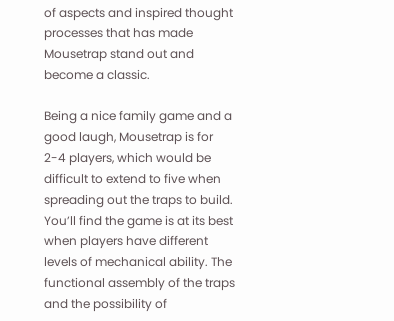of aspects and inspired thought processes that has made Mousetrap stand out and become a classic.

Being a nice family game and a good laugh, Mousetrap is for 2-4 players, which would be difficult to extend to five when spreading out the traps to build. You’ll find the game is at its best when players have different levels of mechanical ability. The functional assembly of the traps and the possibility of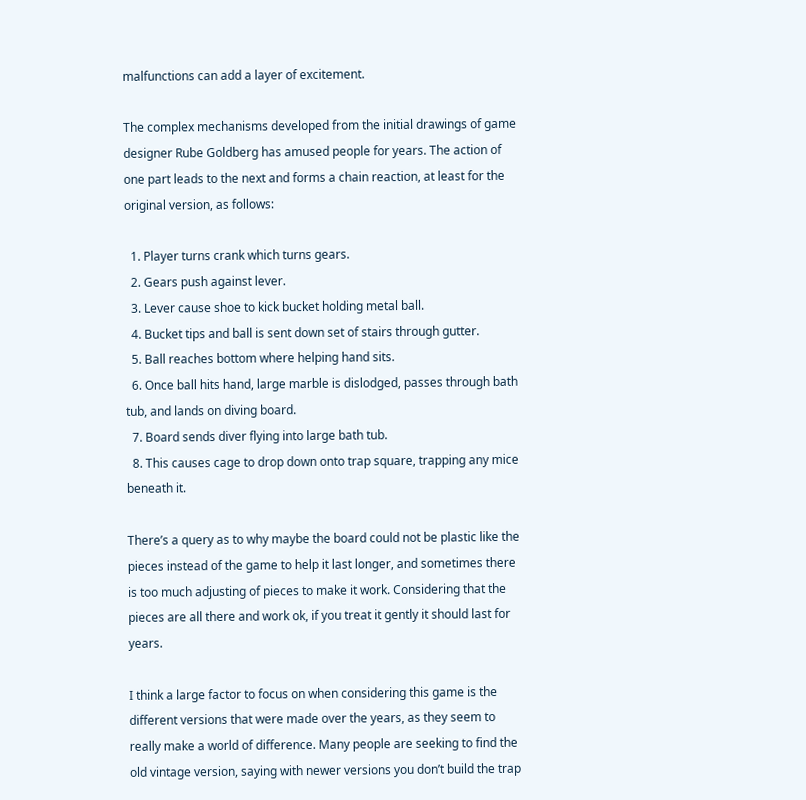malfunctions can add a layer of excitement.

The complex mechanisms developed from the initial drawings of game designer Rube Goldberg has amused people for years. The action of one part leads to the next and forms a chain reaction, at least for the original version, as follows:

  1. Player turns crank which turns gears.
  2. Gears push against lever.
  3. Lever cause shoe to kick bucket holding metal ball.
  4. Bucket tips and ball is sent down set of stairs through gutter.
  5. Ball reaches bottom where helping hand sits.
  6. Once ball hits hand, large marble is dislodged, passes through bath tub, and lands on diving board.
  7. Board sends diver flying into large bath tub.
  8. This causes cage to drop down onto trap square, trapping any mice beneath it.

There’s a query as to why maybe the board could not be plastic like the pieces instead of the game to help it last longer, and sometimes there is too much adjusting of pieces to make it work. Considering that the pieces are all there and work ok, if you treat it gently it should last for years.

I think a large factor to focus on when considering this game is the different versions that were made over the years, as they seem to really make a world of difference. Many people are seeking to find the old vintage version, saying with newer versions you don’t build the trap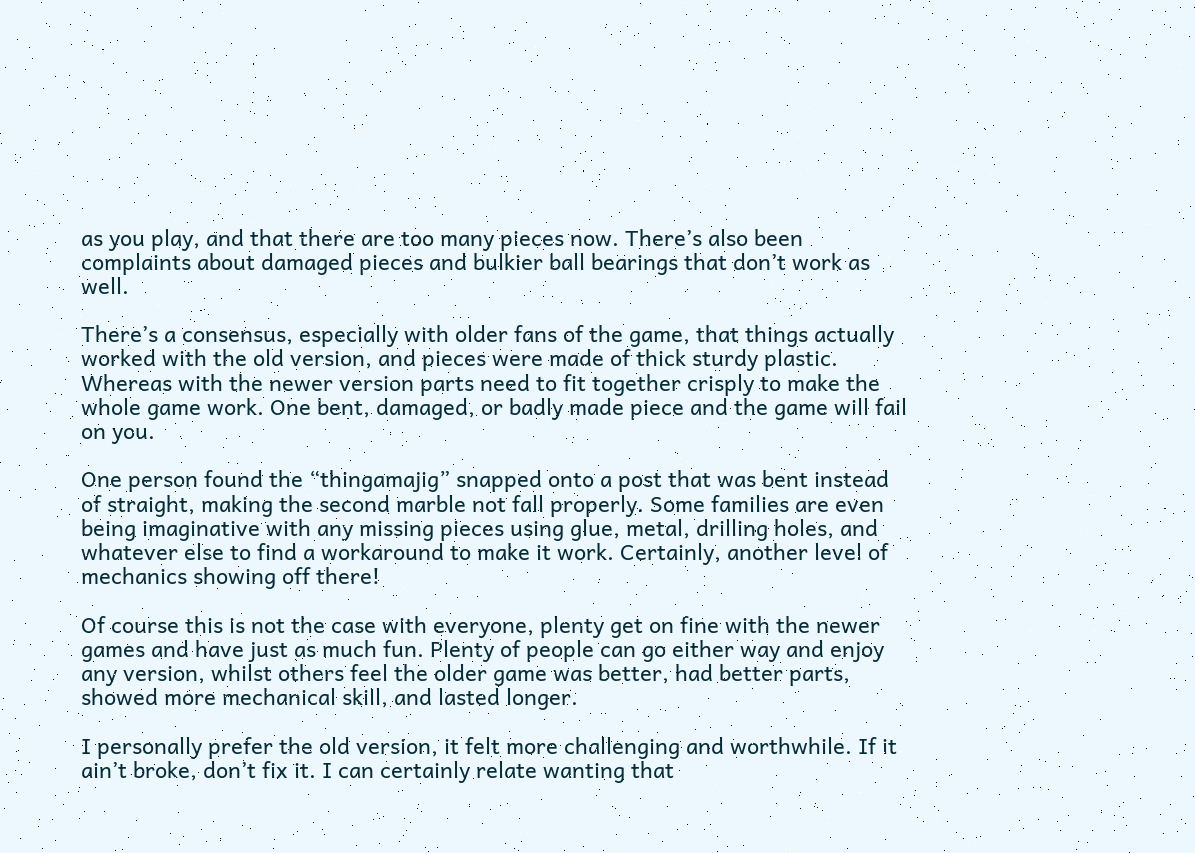as you play, and that there are too many pieces now. There’s also been complaints about damaged pieces and bulkier ball bearings that don’t work as well.

There’s a consensus, especially with older fans of the game, that things actually worked with the old version, and pieces were made of thick sturdy plastic. Whereas with the newer version parts need to fit together crisply to make the whole game work. One bent, damaged, or badly made piece and the game will fail on you.

One person found the “thingamajig” snapped onto a post that was bent instead of straight, making the second marble not fall properly. Some families are even being imaginative with any missing pieces using glue, metal, drilling holes, and whatever else to find a workaround to make it work. Certainly, another level of mechanics showing off there!

Of course this is not the case with everyone, plenty get on fine with the newer games and have just as much fun. Plenty of people can go either way and enjoy any version, whilst others feel the older game was better, had better parts, showed more mechanical skill, and lasted longer.

I personally prefer the old version, it felt more challenging and worthwhile. If it ain’t broke, don’t fix it. I can certainly relate wanting that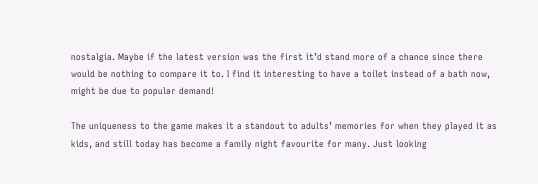nostalgia. Maybe if the latest version was the first it’d stand more of a chance since there would be nothing to compare it to. I find it interesting to have a toilet instead of a bath now, might be due to popular demand!

The uniqueness to the game makes it a standout to adults’ memories for when they played it as kids, and still today has become a family night favourite for many. Just looking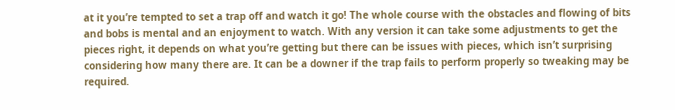at it you’re tempted to set a trap off and watch it go! The whole course with the obstacles and flowing of bits and bobs is mental and an enjoyment to watch. With any version it can take some adjustments to get the pieces right, it depends on what you’re getting but there can be issues with pieces, which isn’t surprising considering how many there are. It can be a downer if the trap fails to perform properly so tweaking may be required.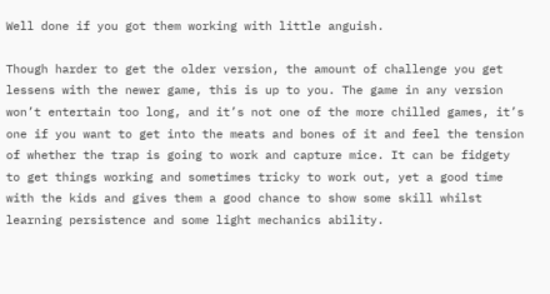Well done if you got them working with little anguish.

Though harder to get the older version, the amount of challenge you get lessens with the newer game, this is up to you. The game in any version won’t entertain too long, and it’s not one of the more chilled games, it’s one if you want to get into the meats and bones of it and feel the tension of whether the trap is going to work and capture mice. It can be fidgety to get things working and sometimes tricky to work out, yet a good time with the kids and gives them a good chance to show some skill whilst learning persistence and some light mechanics ability.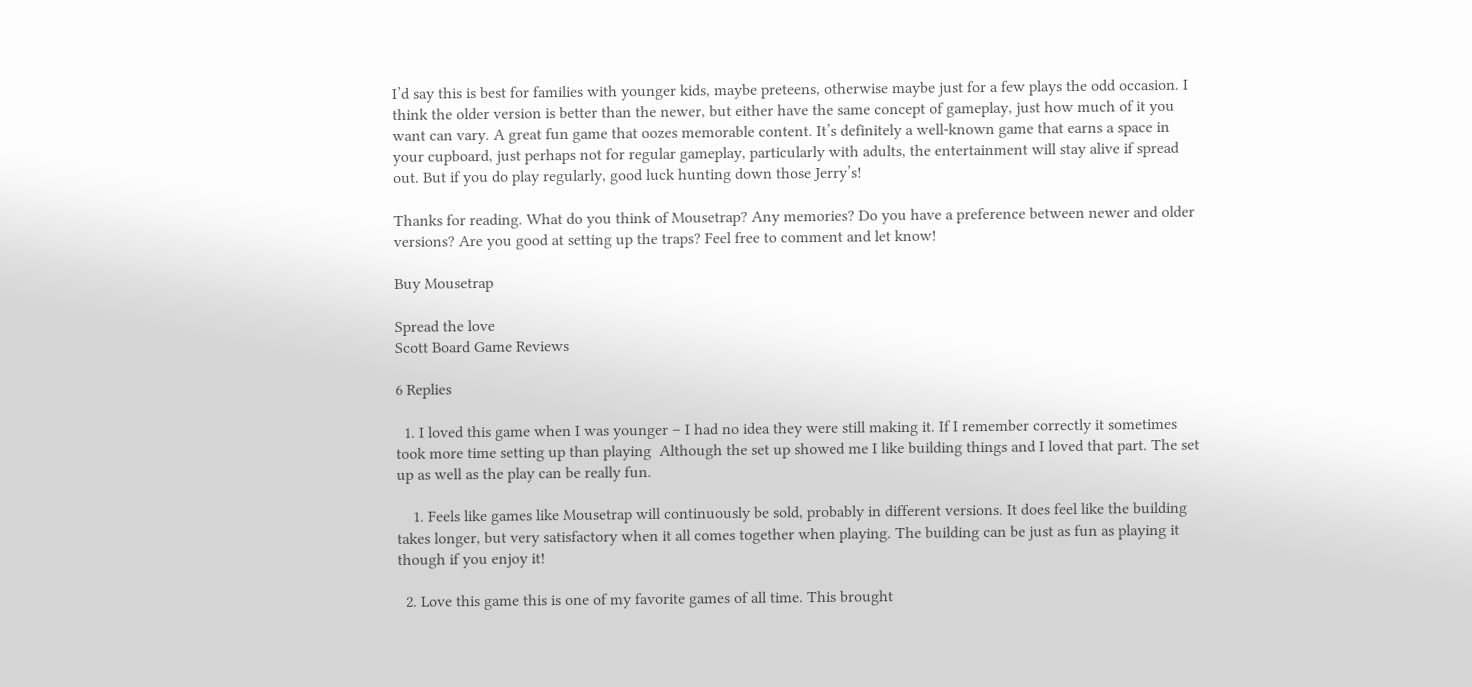I’d say this is best for families with younger kids, maybe preteens, otherwise maybe just for a few plays the odd occasion. I think the older version is better than the newer, but either have the same concept of gameplay, just how much of it you want can vary. A great fun game that oozes memorable content. It’s definitely a well-known game that earns a space in your cupboard, just perhaps not for regular gameplay, particularly with adults, the entertainment will stay alive if spread out. But if you do play regularly, good luck hunting down those Jerry’s!

Thanks for reading. What do you think of Mousetrap? Any memories? Do you have a preference between newer and older versions? Are you good at setting up the traps? Feel free to comment and let know!

Buy Mousetrap

Spread the love
Scott Board Game Reviews

6 Replies

  1. I loved this game when I was younger – I had no idea they were still making it. If I remember correctly it sometimes took more time setting up than playing  Although the set up showed me I like building things and I loved that part. The set up as well as the play can be really fun.

    1. Feels like games like Mousetrap will continuously be sold, probably in different versions. It does feel like the building takes longer, but very satisfactory when it all comes together when playing. The building can be just as fun as playing it though if you enjoy it!

  2. Love this game this is one of my favorite games of all time. This brought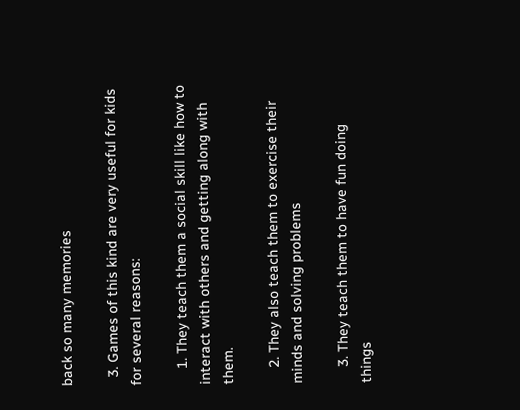back so many memories

  3. Games of this kind are very useful for kids for several reasons:

    1. They teach them a social skill like how to interact with others and getting along with them.

    2. They also teach them to exercise their minds and solving problems

    3. They teach them to have fun doing things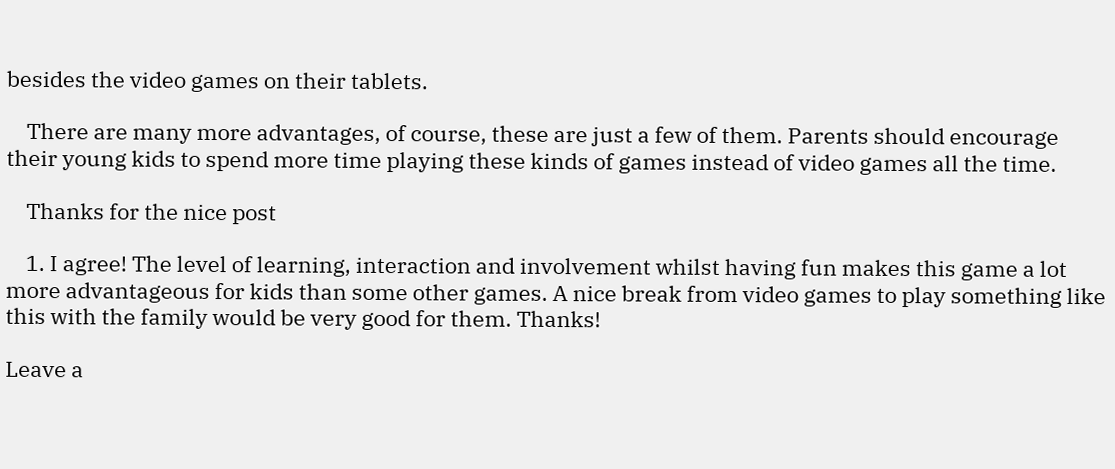besides the video games on their tablets.

    There are many more advantages, of course, these are just a few of them. Parents should encourage their young kids to spend more time playing these kinds of games instead of video games all the time.

    Thanks for the nice post

    1. I agree! The level of learning, interaction and involvement whilst having fun makes this game a lot more advantageous for kids than some other games. A nice break from video games to play something like this with the family would be very good for them. Thanks!

Leave a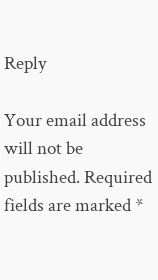Reply

Your email address will not be published. Required fields are marked *